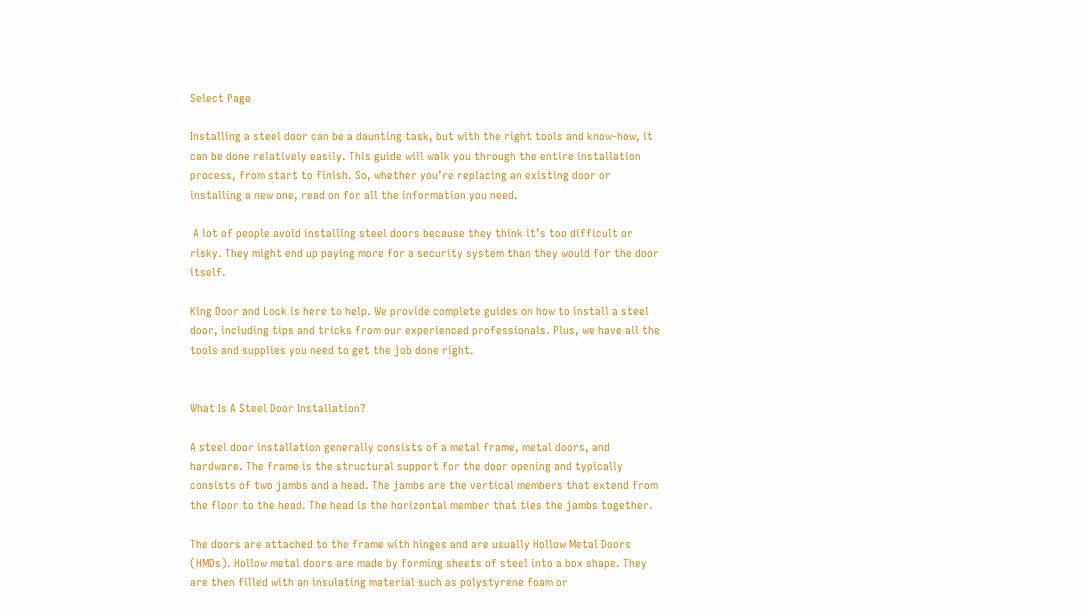Select Page

Installing a steel door can be a daunting task, but with the right tools and know-how, it can be done relatively easily. This guide will walk you through the entire installation process, from start to finish. So, whether you’re replacing an existing door or installing a new one, read on for all the information you need.

 A lot of people avoid installing steel doors because they think it’s too difficult or risky. They might end up paying more for a security system than they would for the door itself.

King Door and Lock is here to help. We provide complete guides on how to install a steel door, including tips and tricks from our experienced professionals. Plus, we have all the tools and supplies you need to get the job done right.


What Is A Steel Door Installation?

A steel door installation generally consists of a metal frame, metal doors, and hardware. The frame is the structural support for the door opening and typically consists of two jambs and a head. The jambs are the vertical members that extend from the floor to the head. The head is the horizontal member that ties the jambs together.

The doors are attached to the frame with hinges and are usually Hollow Metal Doors (HMDs). Hollow metal doors are made by forming sheets of steel into a box shape. They are then filled with an insulating material such as polystyrene foam or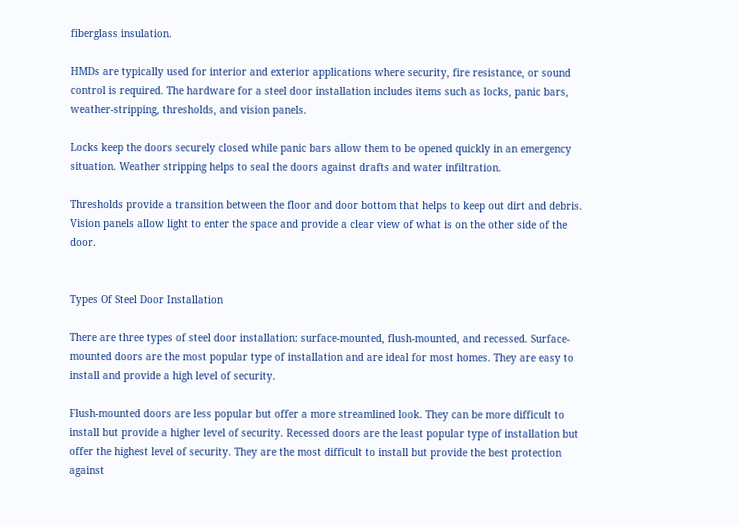fiberglass insulation.

HMDs are typically used for interior and exterior applications where security, fire resistance, or sound control is required. The hardware for a steel door installation includes items such as locks, panic bars, weather-stripping, thresholds, and vision panels.

Locks keep the doors securely closed while panic bars allow them to be opened quickly in an emergency situation. Weather stripping helps to seal the doors against drafts and water infiltration.

Thresholds provide a transition between the floor and door bottom that helps to keep out dirt and debris. Vision panels allow light to enter the space and provide a clear view of what is on the other side of the door.


Types Of Steel Door Installation

There are three types of steel door installation: surface-mounted, flush-mounted, and recessed. Surface-mounted doors are the most popular type of installation and are ideal for most homes. They are easy to install and provide a high level of security.

Flush-mounted doors are less popular but offer a more streamlined look. They can be more difficult to install but provide a higher level of security. Recessed doors are the least popular type of installation but offer the highest level of security. They are the most difficult to install but provide the best protection against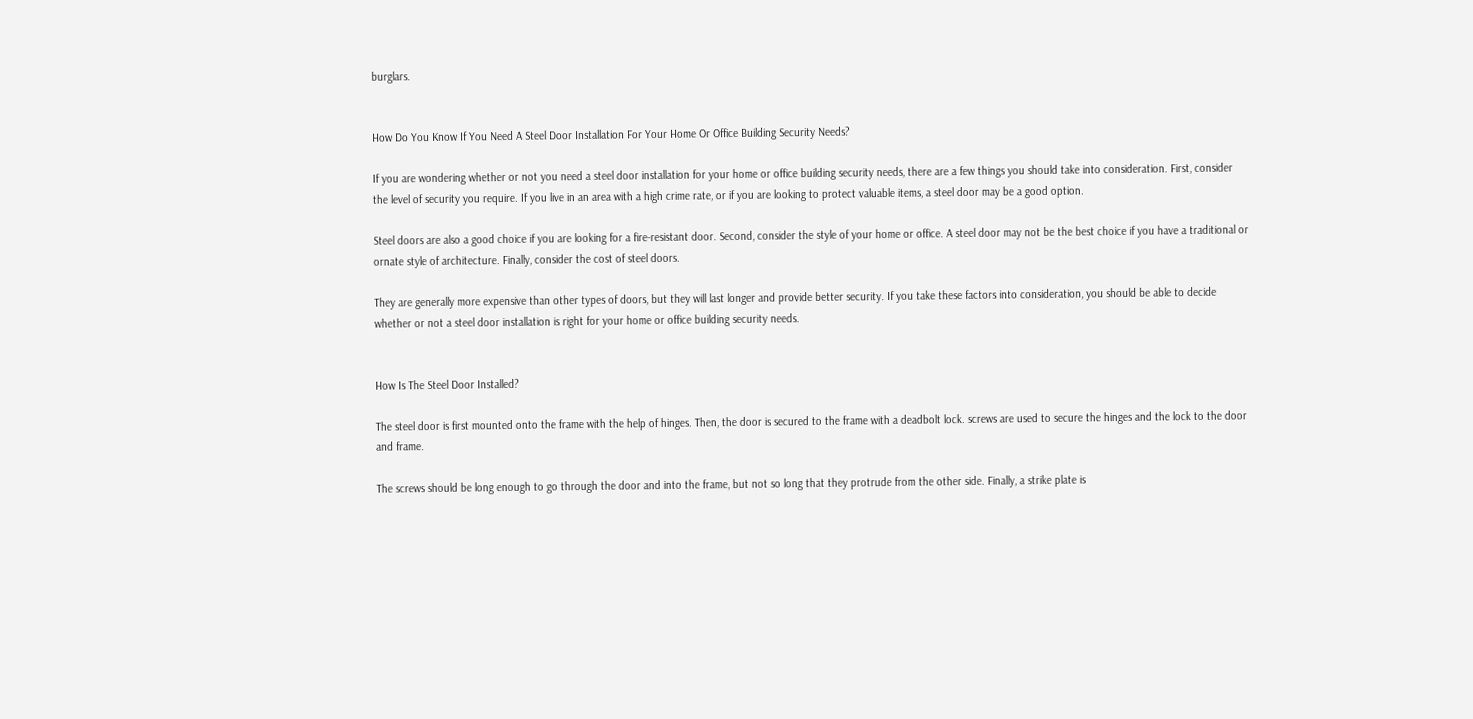burglars.


How Do You Know If You Need A Steel Door Installation For Your Home Or Office Building Security Needs?

If you are wondering whether or not you need a steel door installation for your home or office building security needs, there are a few things you should take into consideration. First, consider the level of security you require. If you live in an area with a high crime rate, or if you are looking to protect valuable items, a steel door may be a good option.

Steel doors are also a good choice if you are looking for a fire-resistant door. Second, consider the style of your home or office. A steel door may not be the best choice if you have a traditional or ornate style of architecture. Finally, consider the cost of steel doors.

They are generally more expensive than other types of doors, but they will last longer and provide better security. If you take these factors into consideration, you should be able to decide whether or not a steel door installation is right for your home or office building security needs.


How Is The Steel Door Installed?

The steel door is first mounted onto the frame with the help of hinges. Then, the door is secured to the frame with a deadbolt lock. screws are used to secure the hinges and the lock to the door and frame.

The screws should be long enough to go through the door and into the frame, but not so long that they protrude from the other side. Finally, a strike plate is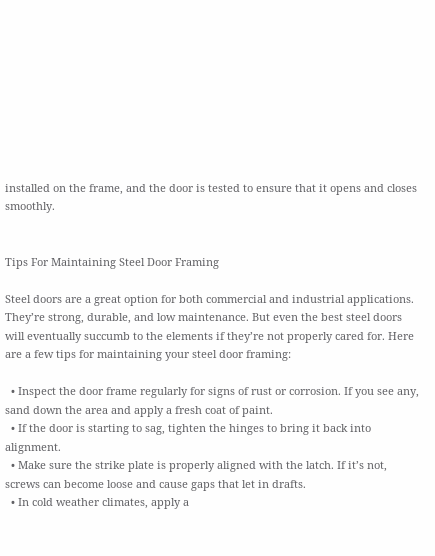installed on the frame, and the door is tested to ensure that it opens and closes smoothly.


Tips For Maintaining Steel Door Framing

Steel doors are a great option for both commercial and industrial applications. They’re strong, durable, and low maintenance. But even the best steel doors will eventually succumb to the elements if they’re not properly cared for. Here are a few tips for maintaining your steel door framing:

  • Inspect the door frame regularly for signs of rust or corrosion. If you see any, sand down the area and apply a fresh coat of paint.
  • If the door is starting to sag, tighten the hinges to bring it back into alignment.
  • Make sure the strike plate is properly aligned with the latch. If it’s not, screws can become loose and cause gaps that let in drafts.
  • In cold weather climates, apply a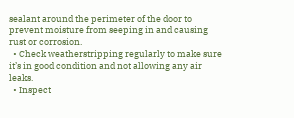sealant around the perimeter of the door to prevent moisture from seeping in and causing rust or corrosion.
  • Check weatherstripping regularly to make sure it’s in good condition and not allowing any air leaks.
  • Inspect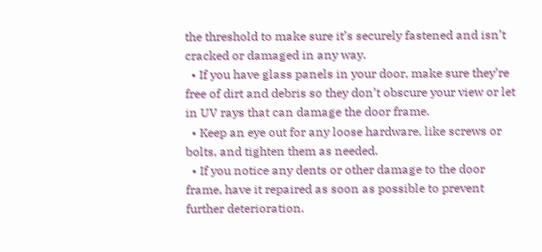the threshold to make sure it’s securely fastened and isn’t cracked or damaged in any way.
  • If you have glass panels in your door, make sure they’re free of dirt and debris so they don’t obscure your view or let in UV rays that can damage the door frame.
  • Keep an eye out for any loose hardware, like screws or bolts, and tighten them as needed.
  • If you notice any dents or other damage to the door frame, have it repaired as soon as possible to prevent further deterioration.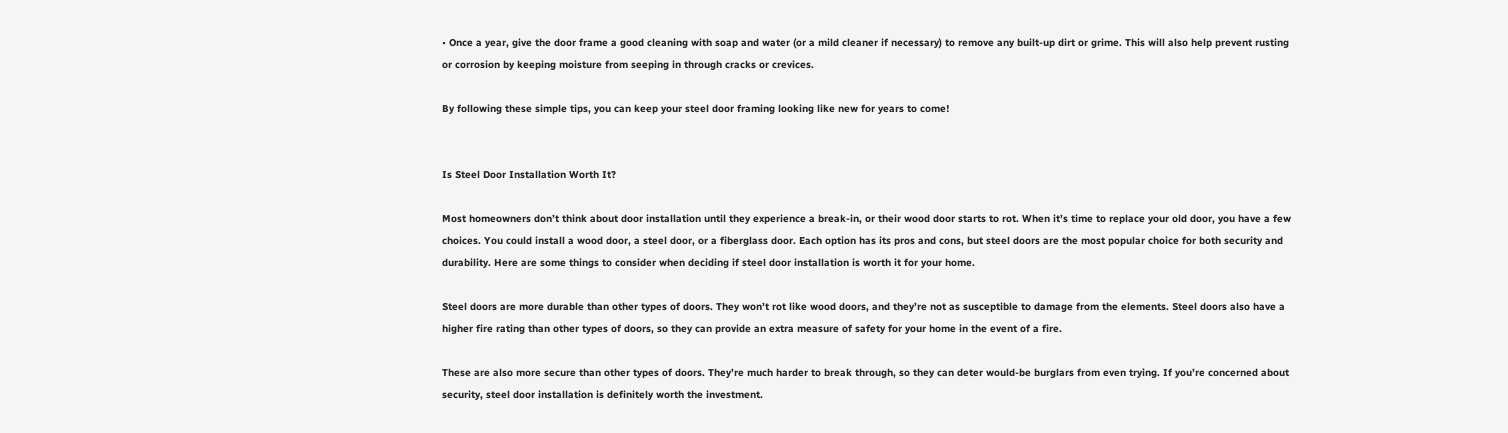• Once a year, give the door frame a good cleaning with soap and water (or a mild cleaner if necessary) to remove any built-up dirt or grime. This will also help prevent rusting or corrosion by keeping moisture from seeping in through cracks or crevices.

By following these simple tips, you can keep your steel door framing looking like new for years to come!


Is Steel Door Installation Worth It?

Most homeowners don’t think about door installation until they experience a break-in, or their wood door starts to rot. When it’s time to replace your old door, you have a few choices. You could install a wood door, a steel door, or a fiberglass door. Each option has its pros and cons, but steel doors are the most popular choice for both security and durability. Here are some things to consider when deciding if steel door installation is worth it for your home.

Steel doors are more durable than other types of doors. They won’t rot like wood doors, and they’re not as susceptible to damage from the elements. Steel doors also have a higher fire rating than other types of doors, so they can provide an extra measure of safety for your home in the event of a fire.

These are also more secure than other types of doors. They’re much harder to break through, so they can deter would-be burglars from even trying. If you’re concerned about security, steel door installation is definitely worth the investment.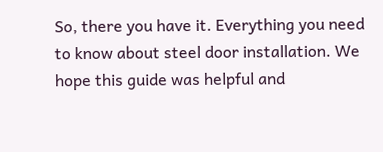So, there you have it. Everything you need to know about steel door installation. We hope this guide was helpful and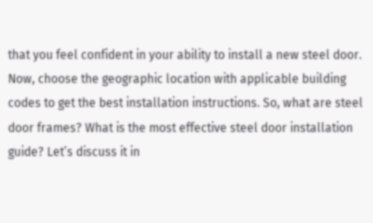that you feel confident in your ability to install a new steel door. Now, choose the geographic location with applicable building codes to get the best installation instructions. So, what are steel door frames? What is the most effective steel door installation guide? Let’s discuss it in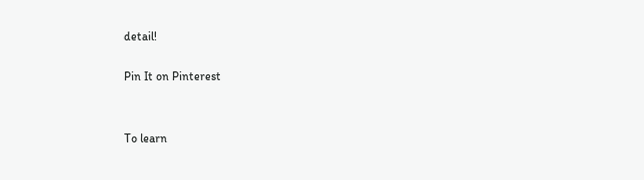detail!

Pin It on Pinterest


To learn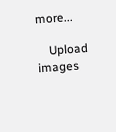more...

    Upload images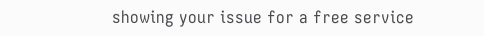showing your issue for a free service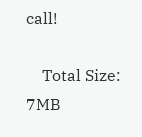call!

    Total Size: 7MB